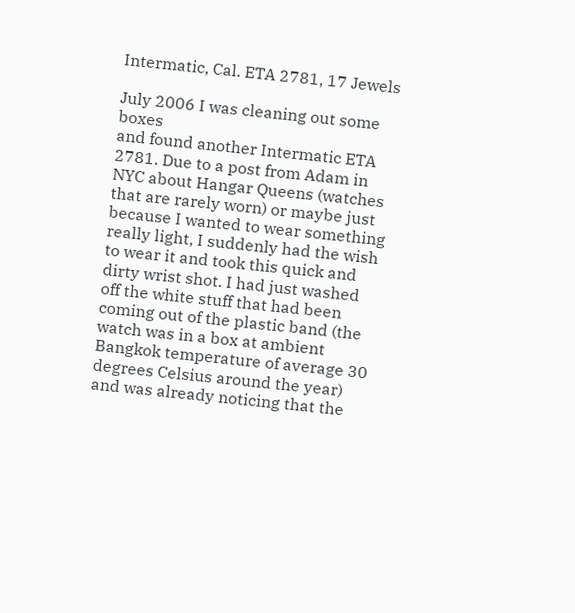Intermatic, Cal. ETA 2781, 17 Jewels

July 2006 I was cleaning out some boxes
and found another Intermatic ETA 2781. Due to a post from Adam in NYC about Hangar Queens (watches that are rarely worn) or maybe just because I wanted to wear something really light, I suddenly had the wish to wear it and took this quick and dirty wrist shot. I had just washed off the white stuff that had been coming out of the plastic band (the watch was in a box at ambient Bangkok temperature of average 30 degrees Celsius around the year) and was already noticing that the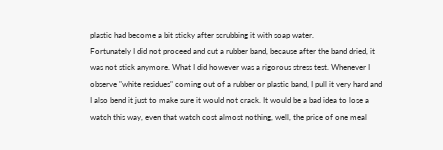plastic had become a bit sticky after scrubbing it with soap water.
Fortunately I did not proceed and cut a rubber band, because after the band dried, it was not stick anymore. What I did however was a rigorous stress test. Whenever I observe "white residues" coming out of a rubber or plastic band, I pull it very hard and I also bend it just to make sure it would not crack. It would be a bad idea to lose a watch this way, even that watch cost almost nothing, well, the price of one meal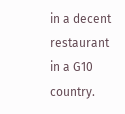in a decent restaurant in a G10 country.